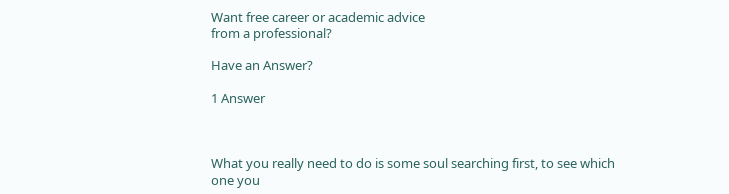Want free career or academic advice
from a professional?

Have an Answer?

1 Answer



What you really need to do is some soul searching first, to see which one you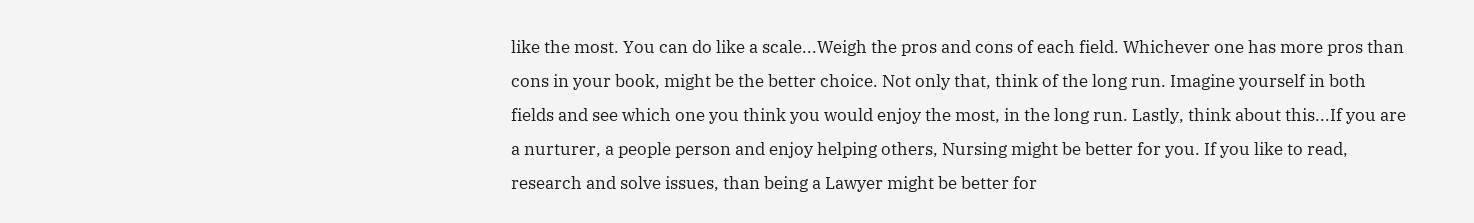like the most. You can do like a scale...Weigh the pros and cons of each field. Whichever one has more pros than cons in your book, might be the better choice. Not only that, think of the long run. Imagine yourself in both fields and see which one you think you would enjoy the most, in the long run. Lastly, think about this...If you are a nurturer, a people person and enjoy helping others, Nursing might be better for you. If you like to read, research and solve issues, than being a Lawyer might be better for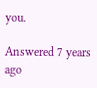you.

Answered 7 years ago